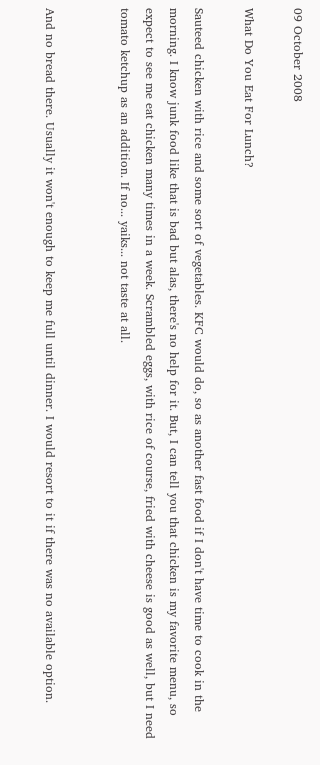09 October 2008

What Do You Eat For Lunch?

Sauteed chicken with rice and some sort of vegetables. KFC would do, so as another fast food if I don't have time to cook in the morning. I know junk food like that is bad but alas, there's no help for it. But, I can tell you that chicken is my favorite menu, so expect to see me eat chicken many times in a week. Scrambled eggs, with rice of course, fried with cheese is good as well, but I need tomato ketchup as an addition. If no... yaiks... not taste at all.


And no bread there. Usually it won't enough to keep me full until dinner. I would resort to it if there was no available option.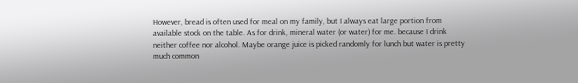However, bread is often used for meal on my family, but I always eat large portion from available stock on the table. As for drink, mineral water (or water) for me. because I drink neither coffee nor alcohol. Maybe orange juice is picked randomly for lunch but water is pretty much common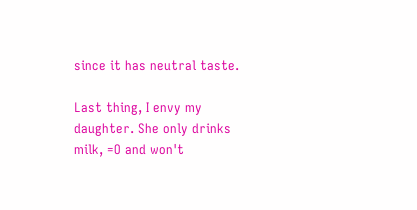since it has neutral taste.

Last thing, I envy my daughter. She only drinks milk, =O and won't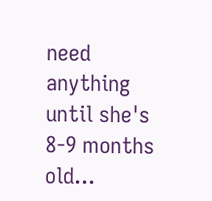need anything until she's 8-9 months old...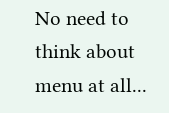No need to think about menu at all...